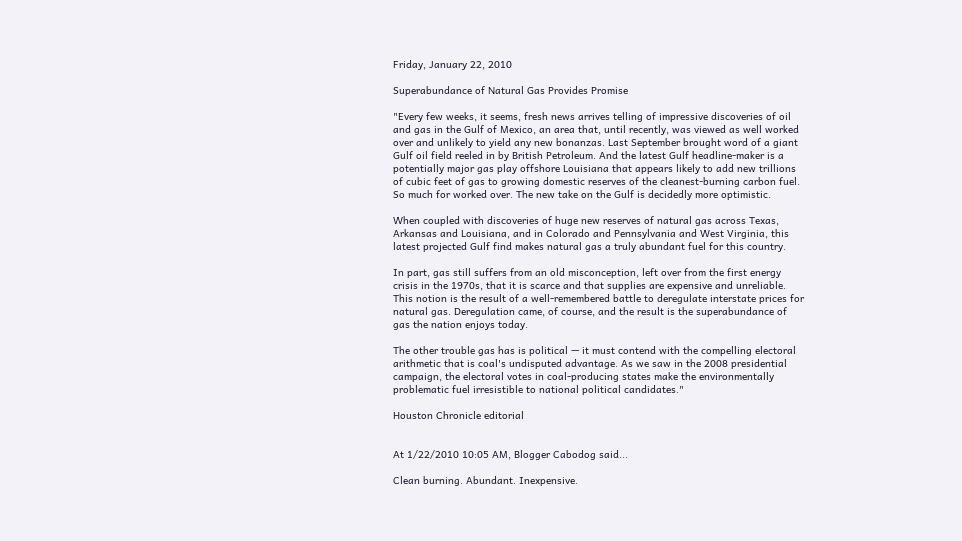Friday, January 22, 2010

Superabundance of Natural Gas Provides Promise

"Every few weeks, it seems, fresh news arrives telling of impressive discoveries of oil and gas in the Gulf of Mexico, an area that, until recently, was viewed as well worked over and unlikely to yield any new bonanzas. Last September brought word of a giant Gulf oil field reeled in by British Petroleum. And the latest Gulf headline-maker is a potentially major gas play offshore Louisiana that appears likely to add new trillions of cubic feet of gas to growing domestic reserves of the cleanest-burning carbon fuel. So much for worked over. The new take on the Gulf is decidedly more optimistic.

When coupled with discoveries of huge new reserves of natural gas across Texas, Arkansas and Louisiana, and in Colorado and Pennsylvania and West Virginia, this latest projected Gulf find makes natural gas a truly abundant fuel for this country.

In part, gas still suffers from an old misconception, left over from the first energy crisis in the 1970s, that it is scarce and that supplies are expensive and unreliable. This notion is the result of a well-remembered battle to deregulate interstate prices for natural gas. Deregulation came, of course, and the result is the superabundance of gas the nation enjoys today.

The other trouble gas has is political — it must contend with the compelling electoral arithmetic that is coal's undisputed advantage. As we saw in the 2008 presidential campaign, the electoral votes in coal-producing states make the environmentally problematic fuel irresistible to national political candidates."

Houston Chronicle editorial


At 1/22/2010 10:05 AM, Blogger Cabodog said...

Clean burning. Abundant. Inexpensive.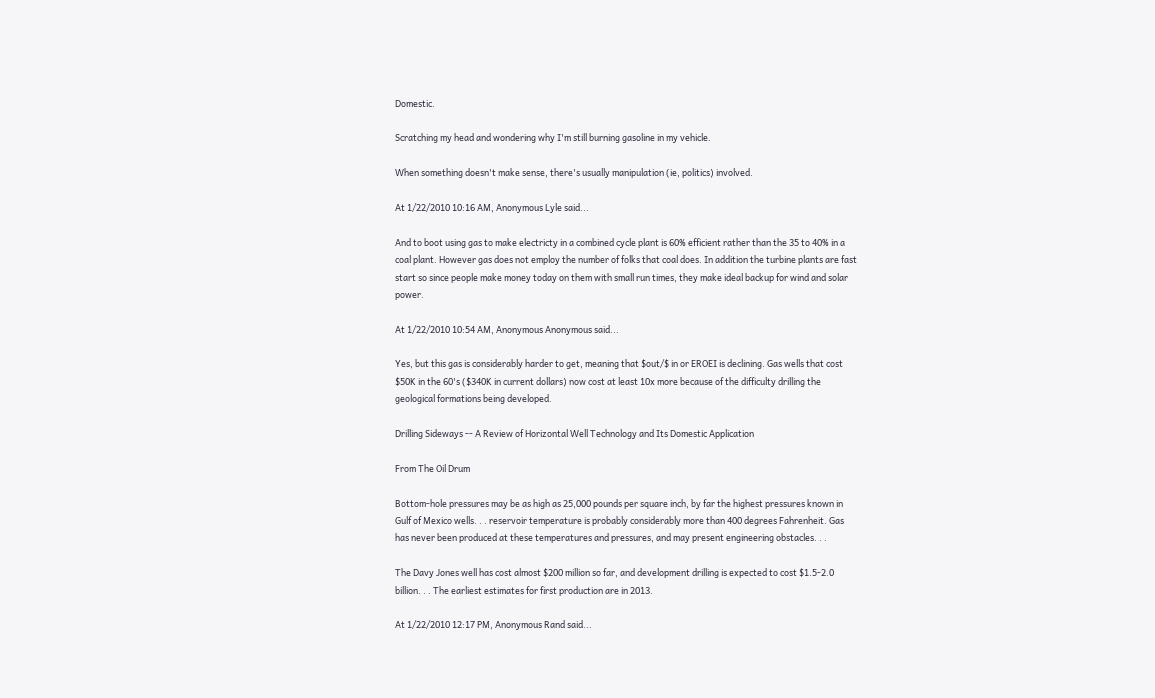Domestic.

Scratching my head and wondering why I'm still burning gasoline in my vehicle.

When something doesn't make sense, there's usually manipulation (ie, politics) involved.

At 1/22/2010 10:16 AM, Anonymous Lyle said...

And to boot using gas to make electricty in a combined cycle plant is 60% efficient rather than the 35 to 40% in a coal plant. However gas does not employ the number of folks that coal does. In addition the turbine plants are fast start so since people make money today on them with small run times, they make ideal backup for wind and solar power.

At 1/22/2010 10:54 AM, Anonymous Anonymous said...

Yes, but this gas is considerably harder to get, meaning that $out/$ in or EROEI is declining. Gas wells that cost $50K in the 60's ($340K in current dollars) now cost at least 10x more because of the difficulty drilling the geological formations being developed.

Drilling Sideways -- A Review of Horizontal Well Technology and Its Domestic Application

From The Oil Drum

Bottom-hole pressures may be as high as 25,000 pounds per square inch, by far the highest pressures known in Gulf of Mexico wells. . . reservoir temperature is probably considerably more than 400 degrees Fahrenheit. Gas has never been produced at these temperatures and pressures, and may present engineering obstacles. . .

The Davy Jones well has cost almost $200 million so far, and development drilling is expected to cost $1.5-2.0 billion. . . The earliest estimates for first production are in 2013.

At 1/22/2010 12:17 PM, Anonymous Rand said...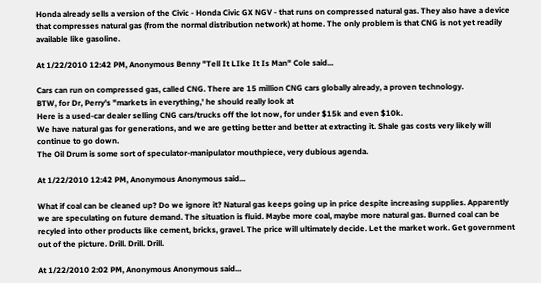Honda already sells a version of the Civic - Honda Civic GX NGV - that runs on compressed natural gas. They also have a device that compresses natural gas (from the normal distribution network) at home. The only problem is that CNG is not yet readily available like gasoline.

At 1/22/2010 12:42 PM, Anonymous Benny "Tell It LIke It Is Man" Cole said...

Cars can run on compressed gas, called CNG. There are 15 million CNG cars globally already, a proven technology.
BTW, for Dr, Perry's "markets in everything,' he should really look at
Here is a used-car dealer selling CNG cars/trucks off the lot now, for under $15k and even $10k.
We have natural gas for generations, and we are getting better and better at extracting it. Shale gas costs very likely will continue to go down.
The Oil Drum is some sort of speculator-manipulator mouthpiece, very dubious agenda.

At 1/22/2010 12:42 PM, Anonymous Anonymous said...

What if coal can be cleaned up? Do we ignore it? Natural gas keeps going up in price despite increasing supplies. Apparently we are speculating on future demand. The situation is fluid. Maybe more coal, maybe more natural gas. Burned coal can be recyled into other products like cement, bricks, gravel. The price will ultimately decide. Let the market work. Get government out of the picture. Drill. Drill. Drill.

At 1/22/2010 2:02 PM, Anonymous Anonymous said...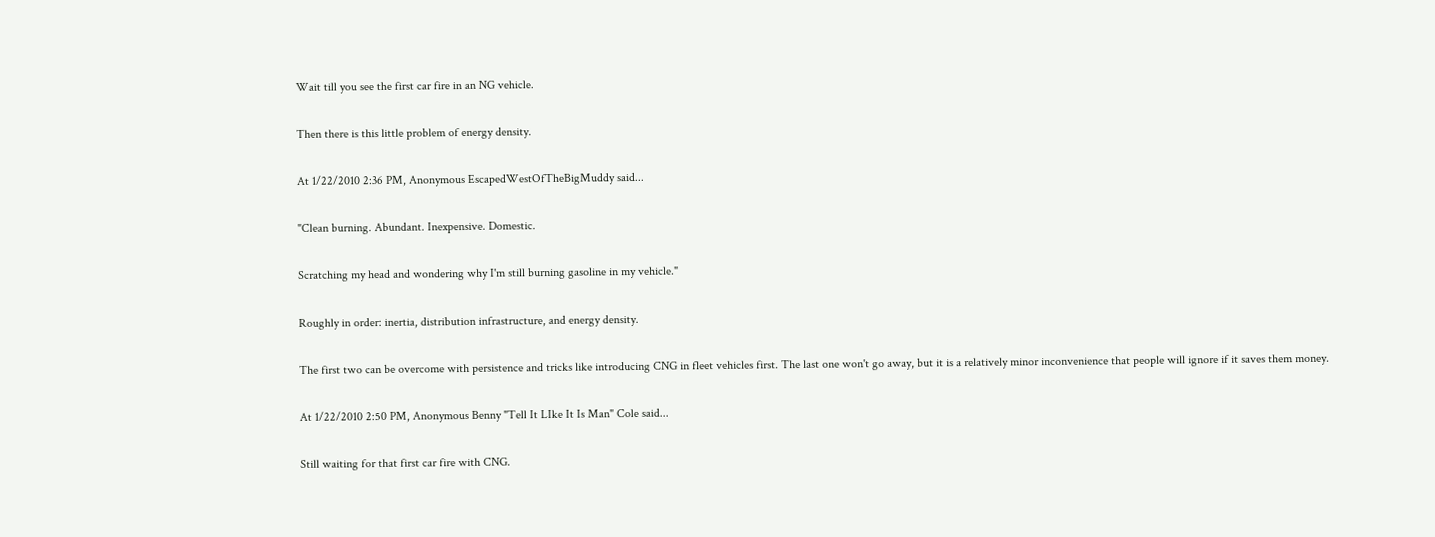Wait till you see the first car fire in an NG vehicle.

Then there is this little problem of energy density.

At 1/22/2010 2:36 PM, Anonymous EscapedWestOfTheBigMuddy said...

"Clean burning. Abundant. Inexpensive. Domestic.

Scratching my head and wondering why I'm still burning gasoline in my vehicle."

Roughly in order: inertia, distribution infrastructure, and energy density.

The first two can be overcome with persistence and tricks like introducing CNG in fleet vehicles first. The last one won't go away, but it is a relatively minor inconvenience that people will ignore if it saves them money.

At 1/22/2010 2:50 PM, Anonymous Benny "Tell It LIke It Is Man" Cole said...

Still waiting for that first car fire with CNG.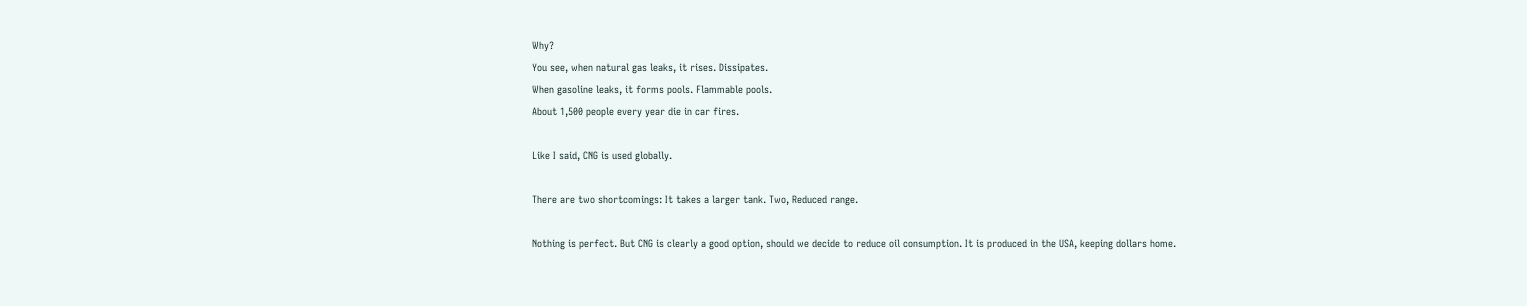Why?
You see, when natural gas leaks, it rises. Dissipates.
When gasoline leaks, it forms pools. Flammable pools.
About 1,500 people every year die in car fires.

Like I said, CNG is used globally.

There are two shortcomings: It takes a larger tank. Two, Reduced range.

Nothing is perfect. But CNG is clearly a good option, should we decide to reduce oil consumption. It is produced in the USA, keeping dollars home.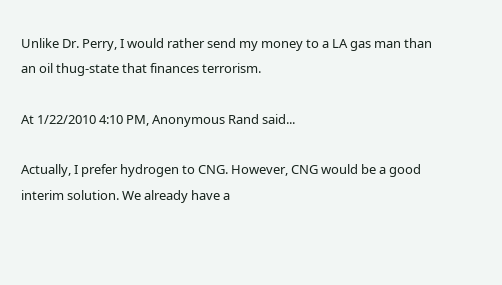Unlike Dr. Perry, I would rather send my money to a LA gas man than an oil thug-state that finances terrorism.

At 1/22/2010 4:10 PM, Anonymous Rand said...

Actually, I prefer hydrogen to CNG. However, CNG would be a good interim solution. We already have a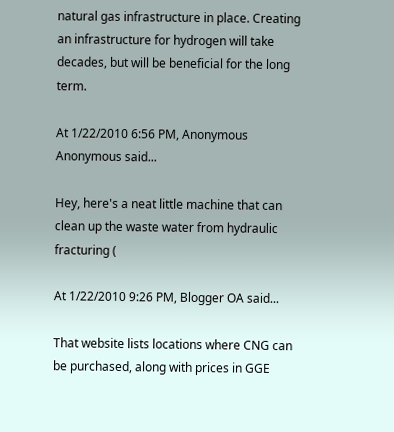natural gas infrastructure in place. Creating an infrastructure for hydrogen will take decades, but will be beneficial for the long term.

At 1/22/2010 6:56 PM, Anonymous Anonymous said...

Hey, here's a neat little machine that can clean up the waste water from hydraulic fracturing (

At 1/22/2010 9:26 PM, Blogger OA said...

That website lists locations where CNG can be purchased, along with prices in GGE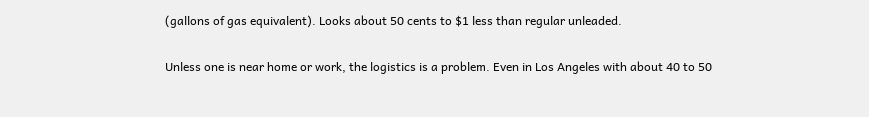(gallons of gas equivalent). Looks about 50 cents to $1 less than regular unleaded.

Unless one is near home or work, the logistics is a problem. Even in Los Angeles with about 40 to 50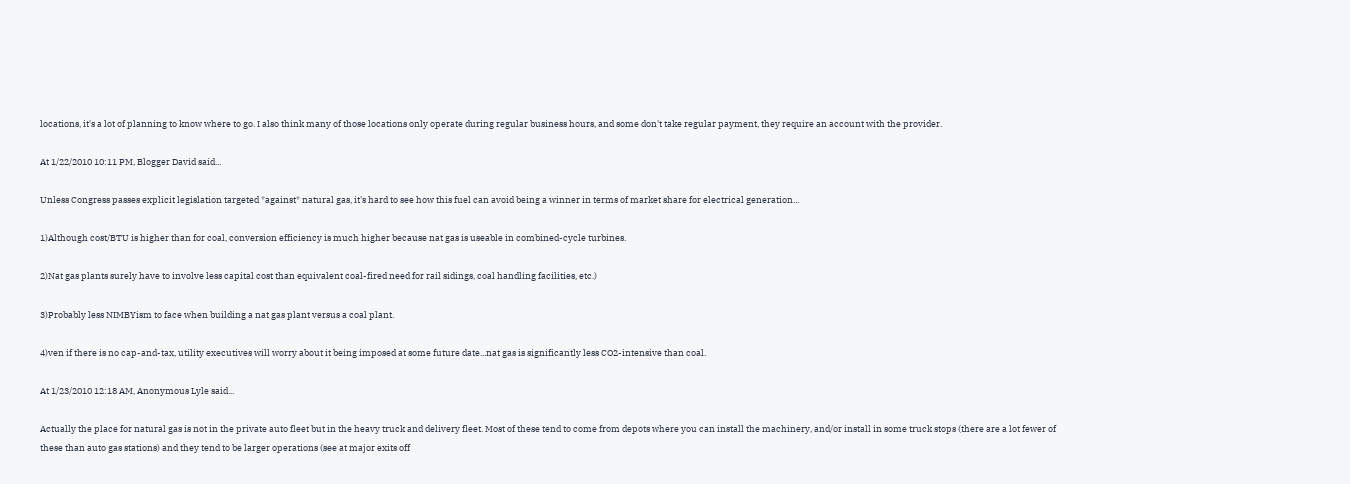locations, it's a lot of planning to know where to go. I also think many of those locations only operate during regular business hours, and some don't take regular payment, they require an account with the provider.

At 1/22/2010 10:11 PM, Blogger David said...

Unless Congress passes explicit legislation targeted *against* natural gas, it's hard to see how this fuel can avoid being a winner in terms of market share for electrical generation...

1)Although cost/BTU is higher than for coal, conversion efficiency is much higher because nat gas is useable in combined-cycle turbines.

2)Nat gas plants surely have to involve less capital cost than equivalent coal-fired need for rail sidings, coal handling facilities, etc.)

3)Probably less NIMBYism to face when building a nat gas plant versus a coal plant.

4)ven if there is no cap-and-tax, utility executives will worry about it being imposed at some future date...nat gas is significantly less CO2-intensive than coal.

At 1/23/2010 12:18 AM, Anonymous Lyle said...

Actually the place for natural gas is not in the private auto fleet but in the heavy truck and delivery fleet. Most of these tend to come from depots where you can install the machinery, and/or install in some truck stops (there are a lot fewer of these than auto gas stations) and they tend to be larger operations (see at major exits off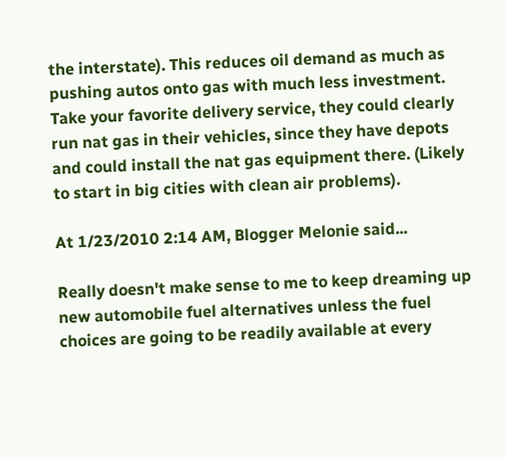the interstate). This reduces oil demand as much as pushing autos onto gas with much less investment. Take your favorite delivery service, they could clearly run nat gas in their vehicles, since they have depots and could install the nat gas equipment there. (Likely to start in big cities with clean air problems).

At 1/23/2010 2:14 AM, Blogger Melonie said...

Really doesn't make sense to me to keep dreaming up new automobile fuel alternatives unless the fuel choices are going to be readily available at every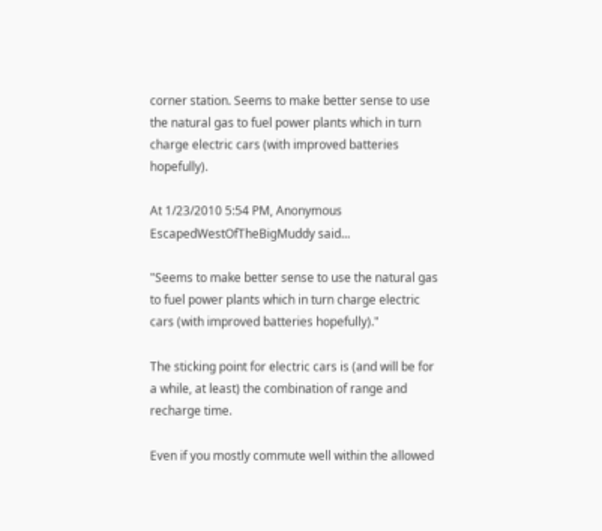corner station. Seems to make better sense to use the natural gas to fuel power plants which in turn charge electric cars (with improved batteries hopefully).

At 1/23/2010 5:54 PM, Anonymous EscapedWestOfTheBigMuddy said...

"Seems to make better sense to use the natural gas to fuel power plants which in turn charge electric cars (with improved batteries hopefully)."

The sticking point for electric cars is (and will be for a while, at least) the combination of range and recharge time.

Even if you mostly commute well within the allowed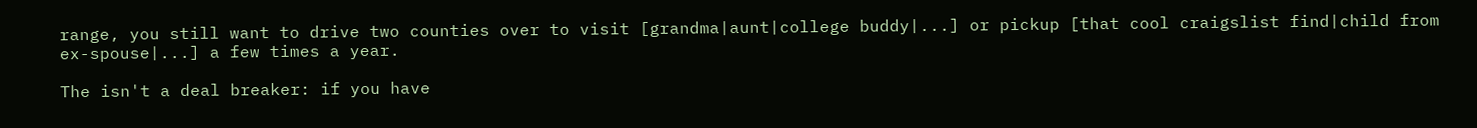range, you still want to drive two counties over to visit [grandma|aunt|college buddy|...] or pickup [that cool craigslist find|child from ex-spouse|...] a few times a year.

The isn't a deal breaker: if you have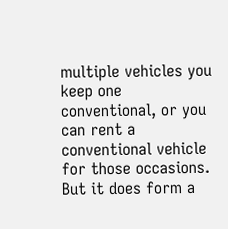multiple vehicles you keep one conventional, or you can rent a conventional vehicle for those occasions. But it does form a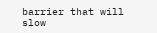barrier that will slow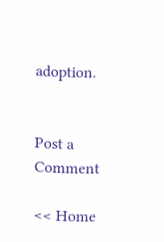adoption.


Post a Comment

<< Home